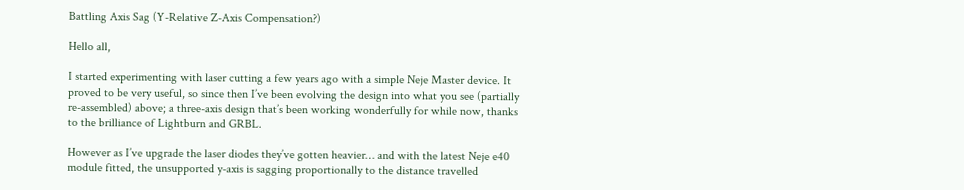Battling Axis Sag (Y-Relative Z-Axis Compensation?)

Hello all,

I started experimenting with laser cutting a few years ago with a simple Neje Master device. It proved to be very useful, so since then I’ve been evolving the design into what you see (partially re-assembled) above; a three-axis design that’s been working wonderfully for while now, thanks to the brilliance of Lightburn and GRBL.

However as I’ve upgrade the laser diodes they’ve gotten heavier… and with the latest Neje e40 module fitted, the unsupported y-axis is sagging proportionally to the distance travelled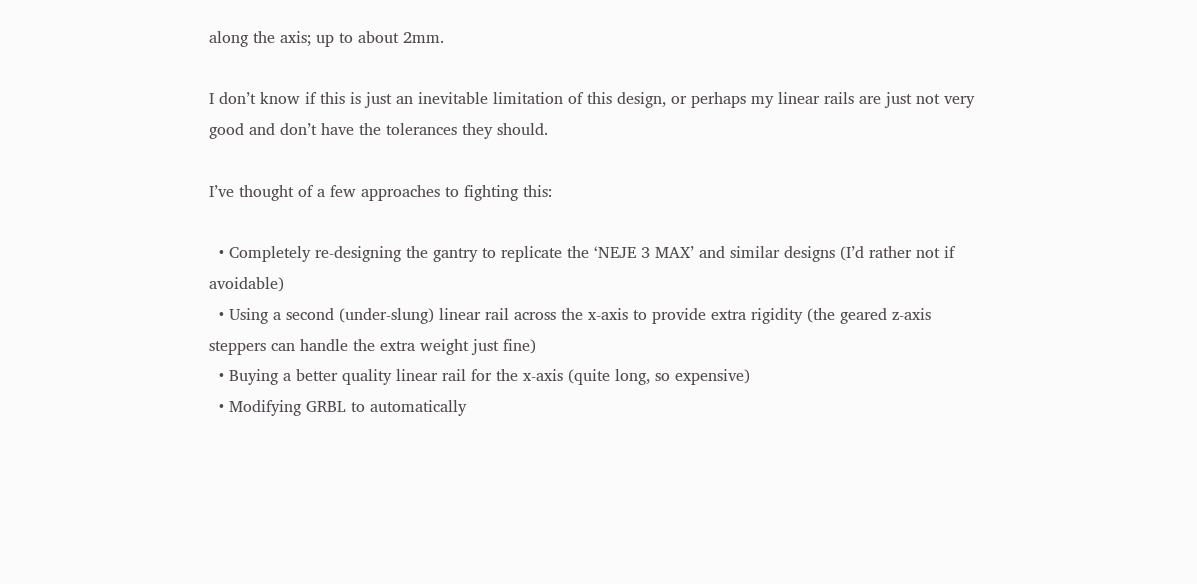along the axis; up to about 2mm.

I don’t know if this is just an inevitable limitation of this design, or perhaps my linear rails are just not very good and don’t have the tolerances they should.

I’ve thought of a few approaches to fighting this:

  • Completely re-designing the gantry to replicate the ‘NEJE 3 MAX’ and similar designs (I’d rather not if avoidable)
  • Using a second (under-slung) linear rail across the x-axis to provide extra rigidity (the geared z-axis steppers can handle the extra weight just fine)
  • Buying a better quality linear rail for the x-axis (quite long, so expensive)
  • Modifying GRBL to automatically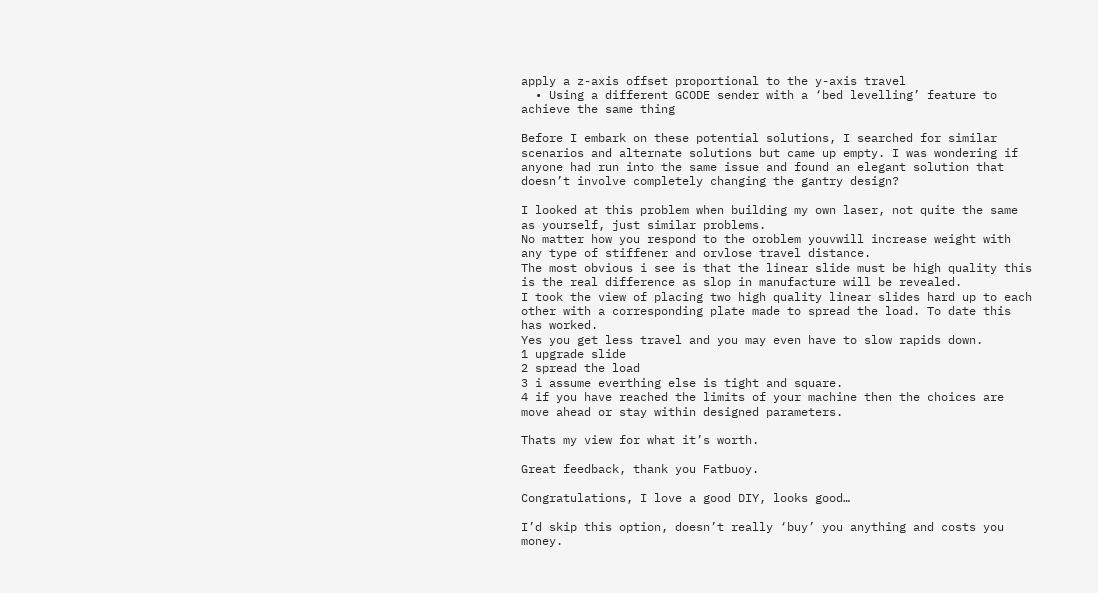apply a z-axis offset proportional to the y-axis travel
  • Using a different GCODE sender with a ‘bed levelling’ feature to achieve the same thing

Before I embark on these potential solutions, I searched for similar scenarios and alternate solutions but came up empty. I was wondering if anyone had run into the same issue and found an elegant solution that doesn’t involve completely changing the gantry design?

I looked at this problem when building my own laser, not quite the same as yourself, just similar problems.
No matter how you respond to the oroblem youvwill increase weight with any type of stiffener and orvlose travel distance.
The most obvious i see is that the linear slide must be high quality this is the real difference as slop in manufacture will be revealed.
I took the view of placing two high quality linear slides hard up to each other with a corresponding plate made to spread the load. To date this has worked.
Yes you get less travel and you may even have to slow rapids down.
1 upgrade slide
2 spread the load
3 i assume everthing else is tight and square.
4 if you have reached the limits of your machine then the choices are move ahead or stay within designed parameters.

Thats my view for what it’s worth.

Great feedback, thank you Fatbuoy.

Congratulations, I love a good DIY, looks good…

I’d skip this option, doesn’t really ‘buy’ you anything and costs you money.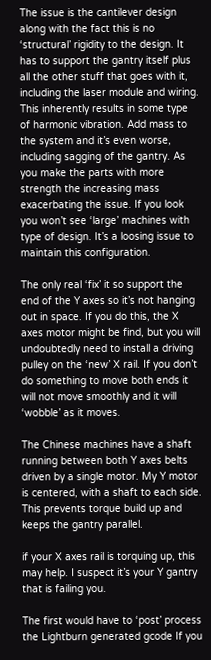The issue is the cantilever design along with the fact this is no ‘structural’ rigidity to the design. It has to support the gantry itself plus all the other stuff that goes with it, including the laser module and wiring. This inherently results in some type of harmonic vibration. Add mass to the system and it’s even worse, including sagging of the gantry. As you make the parts with more strength the increasing mass exacerbating the issue. If you look you won’t see ‘large’ machines with type of design. It’s a loosing issue to maintain this configuration.

The only real ‘fix’ it so support the end of the Y axes so it’s not hanging out in space. If you do this, the X axes motor might be find, but you will undoubtedly need to install a driving pulley on the ‘new’ X rail. If you don’t do something to move both ends it will not move smoothly and it will ‘wobble’ as it moves.

The Chinese machines have a shaft running between both Y axes belts driven by a single motor. My Y motor is centered, with a shaft to each side. This prevents torque build up and keeps the gantry parallel.

if your X axes rail is torquing up, this may help. I suspect it’s your Y gantry that is failing you.

The first would have to ‘post’ process the Lightburn generated gcode If you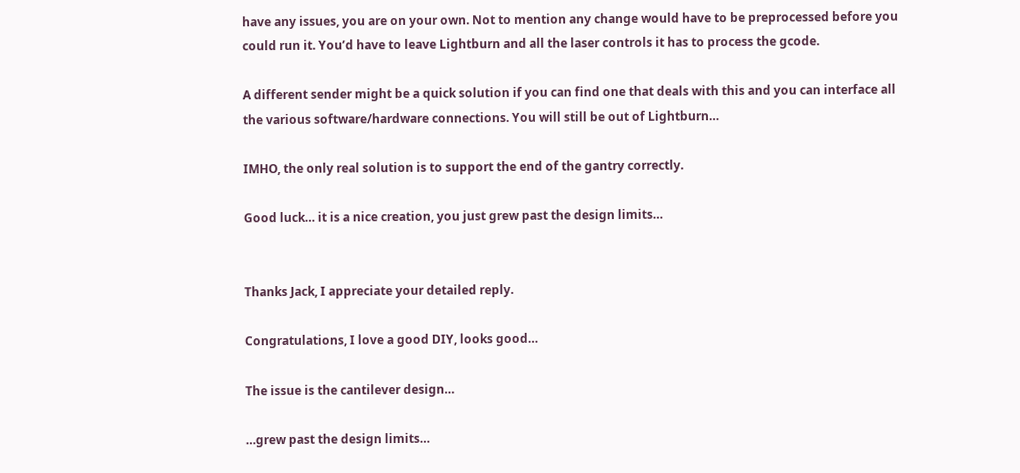have any issues, you are on your own. Not to mention any change would have to be preprocessed before you could run it. You’d have to leave Lightburn and all the laser controls it has to process the gcode.

A different sender might be a quick solution if you can find one that deals with this and you can interface all the various software/hardware connections. You will still be out of Lightburn…

IMHO, the only real solution is to support the end of the gantry correctly.

Good luck… it is a nice creation, you just grew past the design limits…


Thanks Jack, I appreciate your detailed reply.

Congratulations, I love a good DIY, looks good…

The issue is the cantilever design…

…grew past the design limits…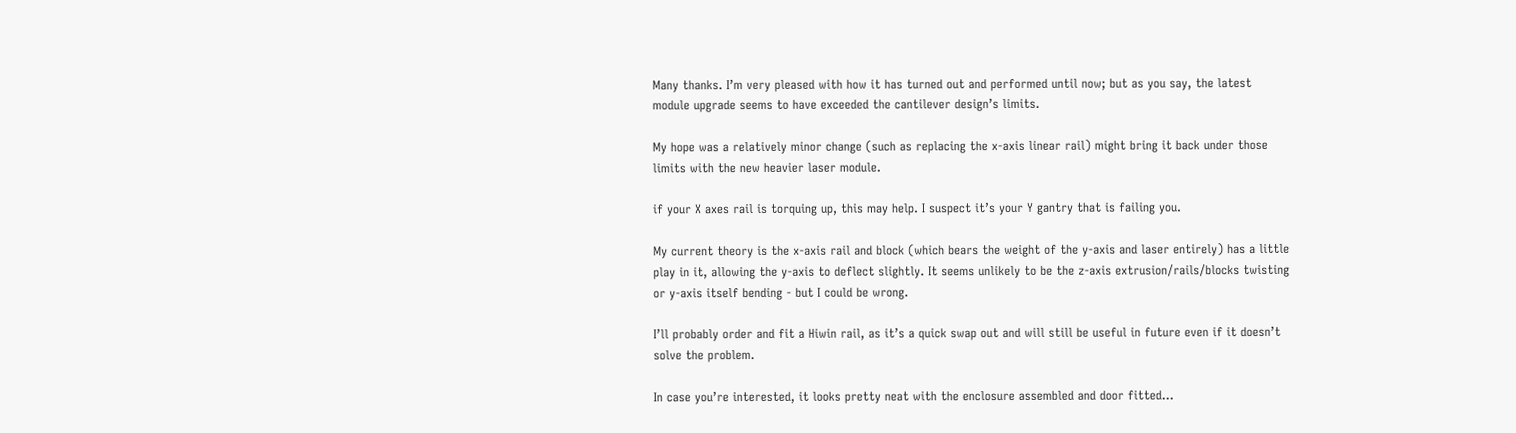Many thanks. I’m very pleased with how it has turned out and performed until now; but as you say, the latest module upgrade seems to have exceeded the cantilever design’s limits.

My hope was a relatively minor change (such as replacing the x-axis linear rail) might bring it back under those limits with the new heavier laser module.

if your X axes rail is torquing up, this may help. I suspect it’s your Y gantry that is failing you.

My current theory is the x-axis rail and block (which bears the weight of the y-axis and laser entirely) has a little play in it, allowing the y-axis to deflect slightly. It seems unlikely to be the z-axis extrusion/rails/blocks twisting or y-axis itself bending - but I could be wrong.

I’ll probably order and fit a Hiwin rail, as it’s a quick swap out and will still be useful in future even if it doesn’t solve the problem.

In case you’re interested, it looks pretty neat with the enclosure assembled and door fitted…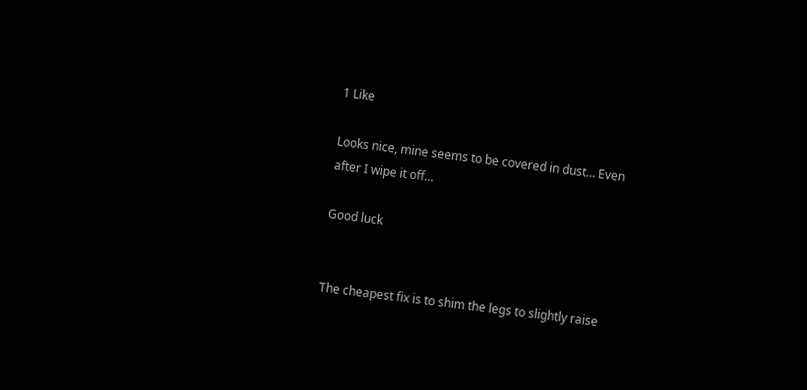1 Like

Looks nice, mine seems to be covered in dust… Even after I wipe it off…

Good luck


The cheapest fix is to shim the legs to slightly raise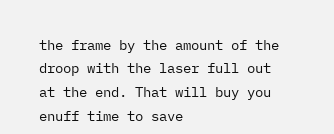the frame by the amount of the droop with the laser full out at the end. That will buy you enuff time to save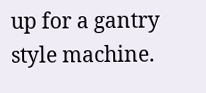up for a gantry style machine.